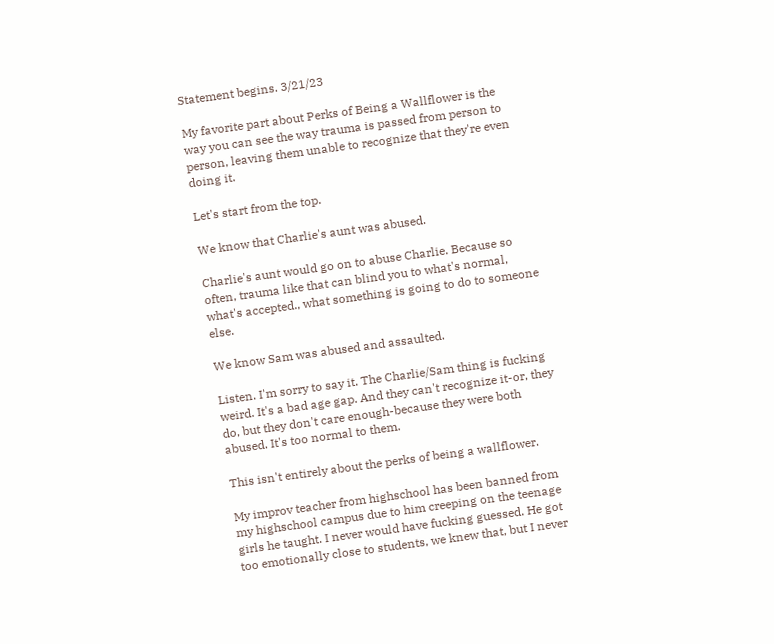Statement begins. 3/21/23

My favorite part about Perks of Being a Wallflower is the way you can see the way trauma is passed from person to person, leaving them unable to recognize that they're even doing it.

Let's start from the top.

We know that Charlie's aunt was abused.

Charlie's aunt would go on to abuse Charlie. Because so often, trauma like that can blind you to what's normal, what's accepted., what something is going to do to someone else.

We know Sam was abused and assaulted.

Listen. I'm sorry to say it. The Charlie/Sam thing is fucking weird. It's a bad age gap. And they can't recognize it-or, they do, but they don't care enough-because they were both abused. It's too normal to them.

This isn't entirely about the perks of being a wallflower.

My improv teacher from highschool has been banned from my highschool campus due to him creeping on the teenage girls he taught. I never would have fucking guessed. He got too emotionally close to students, we knew that, but I never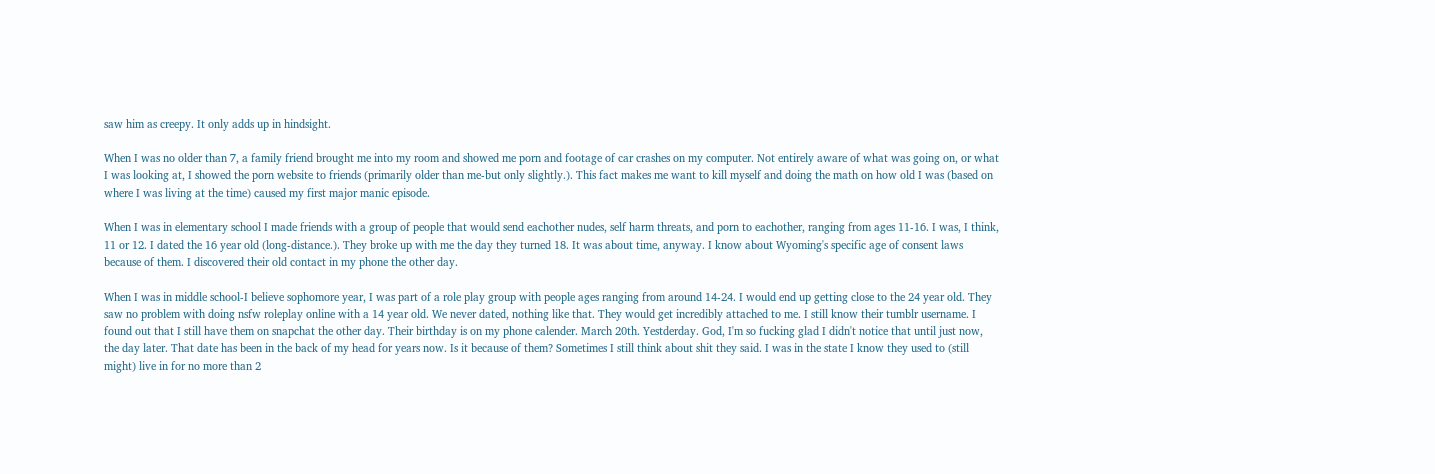saw him as creepy. It only adds up in hindsight.

When I was no older than 7, a family friend brought me into my room and showed me porn and footage of car crashes on my computer. Not entirely aware of what was going on, or what I was looking at, I showed the porn website to friends (primarily older than me-but only slightly.). This fact makes me want to kill myself and doing the math on how old I was (based on where I was living at the time) caused my first major manic episode.

When I was in elementary school I made friends with a group of people that would send eachother nudes, self harm threats, and porn to eachother, ranging from ages 11-16. I was, I think, 11 or 12. I dated the 16 year old (long-distance.). They broke up with me the day they turned 18. It was about time, anyway. I know about Wyoming's specific age of consent laws because of them. I discovered their old contact in my phone the other day.

When I was in middle school-I believe sophomore year, I was part of a role play group with people ages ranging from around 14-24. I would end up getting close to the 24 year old. They saw no problem with doing nsfw roleplay online with a 14 year old. We never dated, nothing like that. They would get incredibly attached to me. I still know their tumblr username. I found out that I still have them on snapchat the other day. Their birthday is on my phone calender. March 20th. Yestderday. God, I'm so fucking glad I didn't notice that until just now, the day later. That date has been in the back of my head for years now. Is it because of them? Sometimes I still think about shit they said. I was in the state I know they used to (still might) live in for no more than 2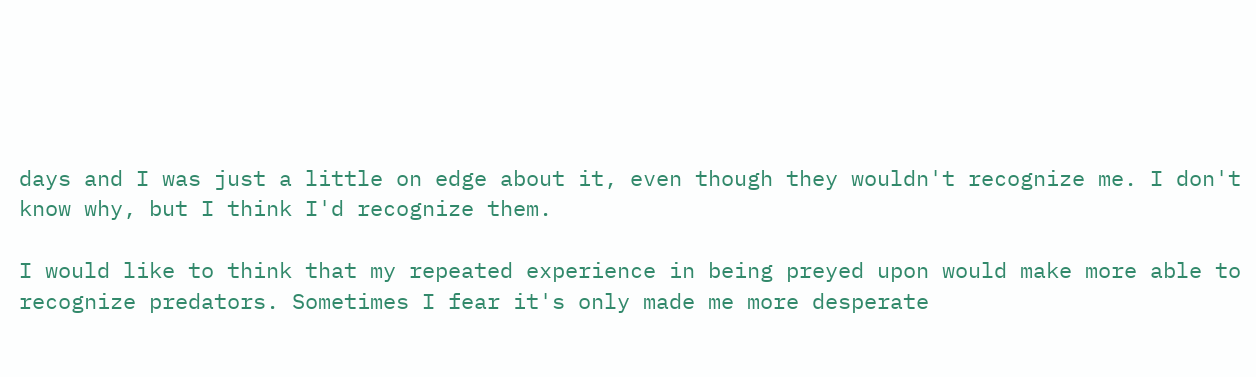days and I was just a little on edge about it, even though they wouldn't recognize me. I don't know why, but I think I'd recognize them.

I would like to think that my repeated experience in being preyed upon would make more able to recognize predators. Sometimes I fear it's only made me more desperate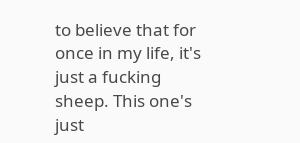to believe that for once in my life, it's just a fucking sheep. This one's just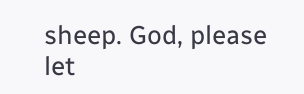sheep. God, please let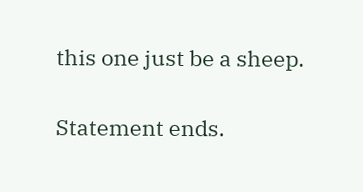this one just be a sheep.

Statement ends.